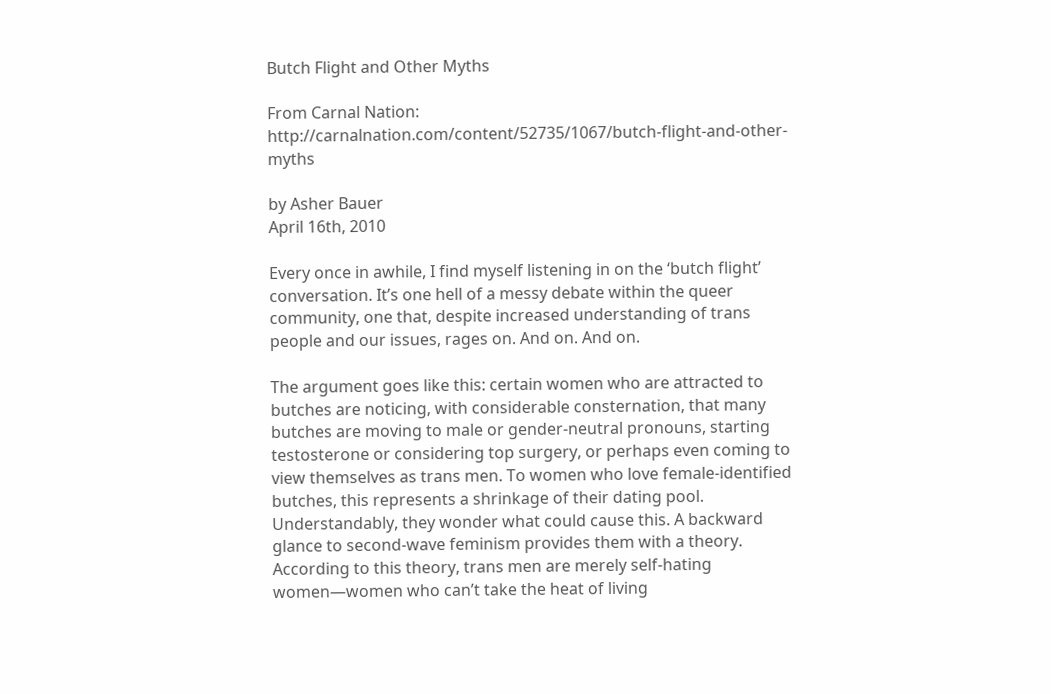Butch Flight and Other Myths

From Carnal Nation:  http://carnalnation.com/content/52735/1067/butch-flight-and-other-myths

by Asher Bauer
April 16th, 2010

Every once in awhile, I find myself listening in on the ‘butch flight’ conversation. It’s one hell of a messy debate within the queer community, one that, despite increased understanding of trans people and our issues, rages on. And on. And on.

The argument goes like this: certain women who are attracted to butches are noticing, with considerable consternation, that many butches are moving to male or gender-neutral pronouns, starting testosterone or considering top surgery, or perhaps even coming to view themselves as trans men. To women who love female-identified butches, this represents a shrinkage of their dating pool. Understandably, they wonder what could cause this. A backward glance to second-wave feminism provides them with a theory. According to this theory, trans men are merely self-hating women—women who can’t take the heat of living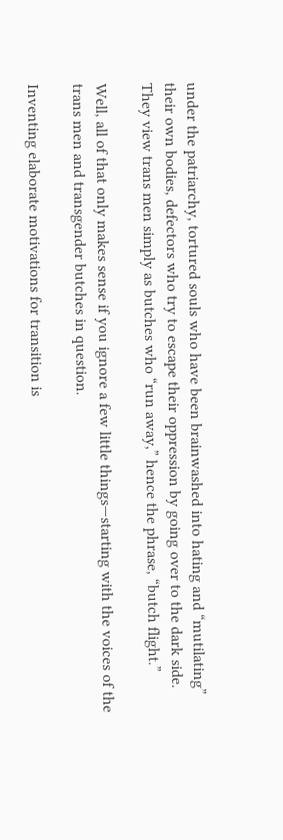under the patriarchy, tortured souls who have been brainwashed into hating and “mutilating” their own bodies, defectors who try to escape their oppression by going over to the dark side. They view trans men simply as butches who “run away,” hence the phrase, “butch flight.”

Well, all of that only makes sense if you ignore a few little things—starting with the voices of the trans men and transgender butches in question.

Inventing elaborate motivations for transition is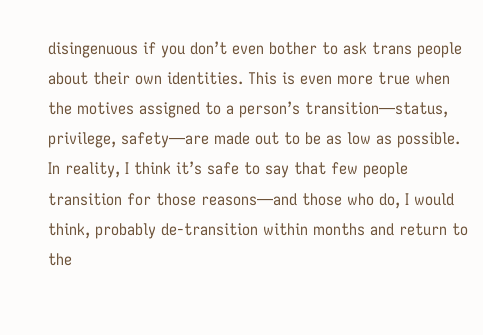disingenuous if you don’t even bother to ask trans people about their own identities. This is even more true when the motives assigned to a person’s transition—status, privilege, safety—are made out to be as low as possible. In reality, I think it’s safe to say that few people transition for those reasons—and those who do, I would think, probably de-transition within months and return to the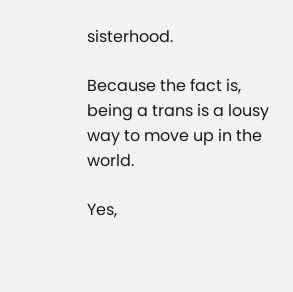sisterhood.

Because the fact is, being a trans is a lousy way to move up in the world.

Yes,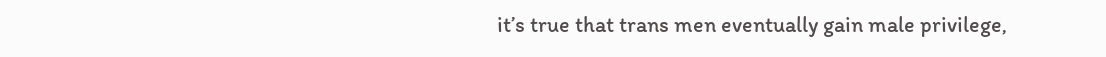it’s true that trans men eventually gain male privilege,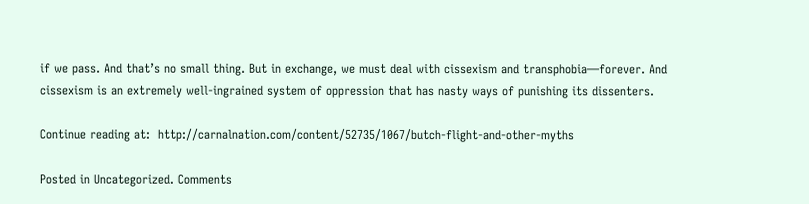if we pass. And that’s no small thing. But in exchange, we must deal with cissexism and transphobia—forever. And cissexism is an extremely well-ingrained system of oppression that has nasty ways of punishing its dissenters.

Continue reading at:  http://carnalnation.com/content/52735/1067/butch-flight-and-other-myths

Posted in Uncategorized. Comments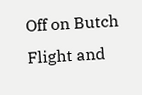Off on Butch Flight and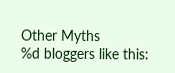Other Myths
%d bloggers like this: